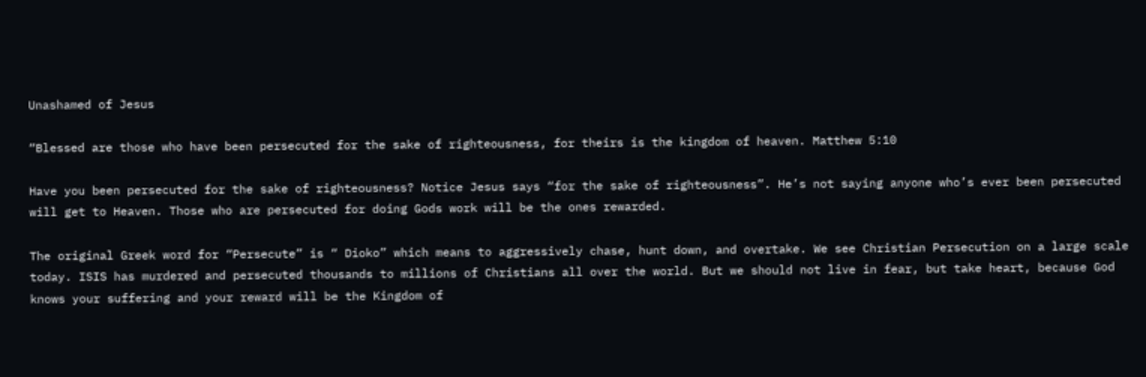Unashamed of Jesus

“Blessed are those who have been persecuted for the sake of righteousness, for theirs is the kingdom of heaven. Matthew 5:10

Have you been persecuted for the sake of righteousness? Notice Jesus says “for the sake of righteousness”. He’s not saying anyone who’s ever been persecuted will get to Heaven. Those who are persecuted for doing Gods work will be the ones rewarded.

The original Greek word for “Persecute” is “ Dioko” which means to aggressively chase, hunt down, and overtake. We see Christian Persecution on a large scale today. ISIS has murdered and persecuted thousands to millions of Christians all over the world. But we should not live in fear, but take heart, because God knows your suffering and your reward will be the Kingdom of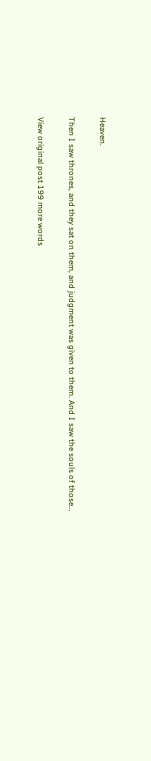Heaven.

Then I saw thrones, and they sat on them, and judgment was given to them. And I saw the souls of those…

View original post 199 more words